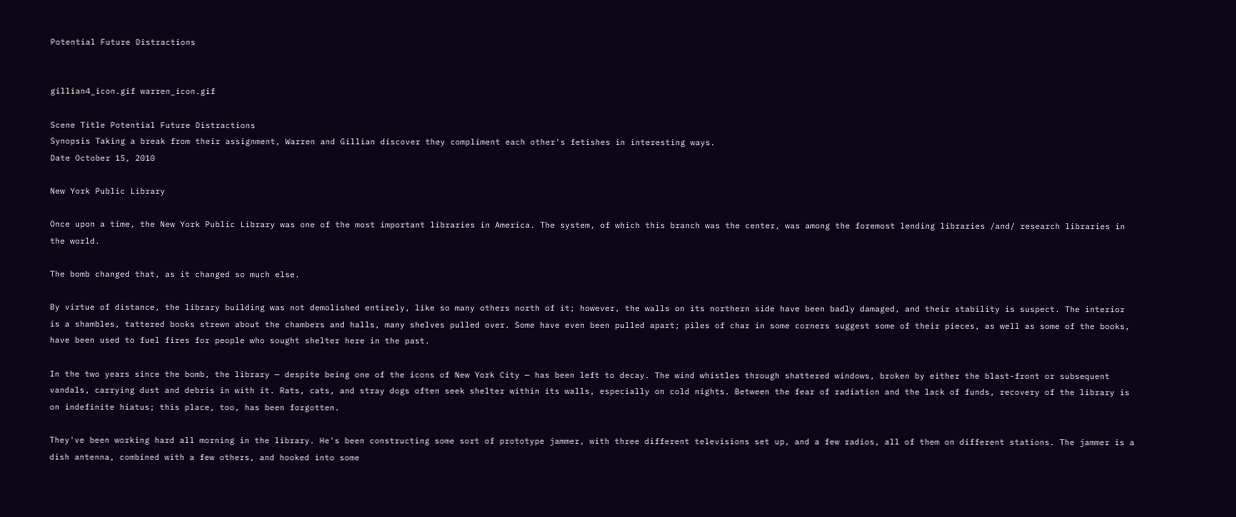Potential Future Distractions


gillian4_icon.gif warren_icon.gif

Scene Title Potential Future Distractions
Synopsis Taking a break from their assignment, Warren and Gillian discover they compliment each other's fetishes in interesting ways.
Date October 15, 2010

New York Public Library

Once upon a time, the New York Public Library was one of the most important libraries in America. The system, of which this branch was the center, was among the foremost lending libraries /and/ research libraries in the world.

The bomb changed that, as it changed so much else.

By virtue of distance, the library building was not demolished entirely, like so many others north of it; however, the walls on its northern side have been badly damaged, and their stability is suspect. The interior is a shambles, tattered books strewn about the chambers and halls, many shelves pulled over. Some have even been pulled apart; piles of char in some corners suggest some of their pieces, as well as some of the books, have been used to fuel fires for people who sought shelter here in the past.

In the two years since the bomb, the library — despite being one of the icons of New York City — has been left to decay. The wind whistles through shattered windows, broken by either the blast-front or subsequent vandals, carrying dust and debris in with it. Rats, cats, and stray dogs often seek shelter within its walls, especially on cold nights. Between the fear of radiation and the lack of funds, recovery of the library is on indefinite hiatus; this place, too, has been forgotten.

They've been working hard all morning in the library. He's been constructing some sort of prototype jammer, with three different televisions set up, and a few radios, all of them on different stations. The jammer is a dish antenna, combined with a few others, and hooked into some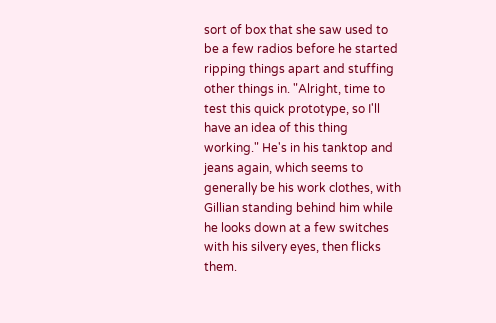sort of box that she saw used to be a few radios before he started ripping things apart and stuffing other things in. "Alright, time to test this quick prototype, so I'll have an idea of this thing working." He's in his tanktop and jeans again, which seems to generally be his work clothes, with Gillian standing behind him while he looks down at a few switches with his silvery eyes, then flicks them.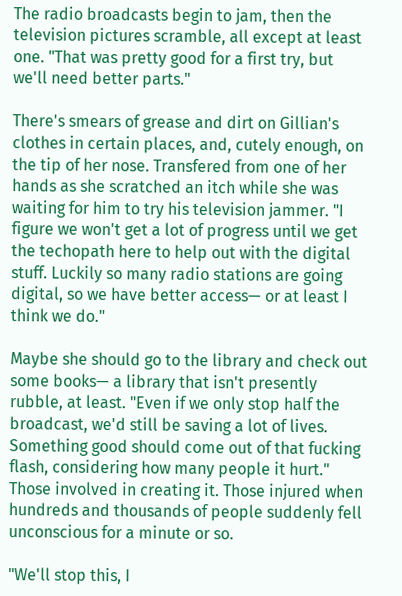The radio broadcasts begin to jam, then the television pictures scramble, all except at least one. "That was pretty good for a first try, but we'll need better parts."

There's smears of grease and dirt on Gillian's clothes in certain places, and, cutely enough, on the tip of her nose. Transfered from one of her hands as she scratched an itch while she was waiting for him to try his television jammer. "I figure we won't get a lot of progress until we get the techopath here to help out with the digital stuff. Luckily so many radio stations are going digital, so we have better access— or at least I think we do."

Maybe she should go to the library and check out some books— a library that isn't presently rubble, at least. "Even if we only stop half the broadcast, we'd still be saving a lot of lives. Something good should come out of that fucking flash, considering how many people it hurt." Those involved in creating it. Those injured when hundreds and thousands of people suddenly fell unconscious for a minute or so.

"We'll stop this, I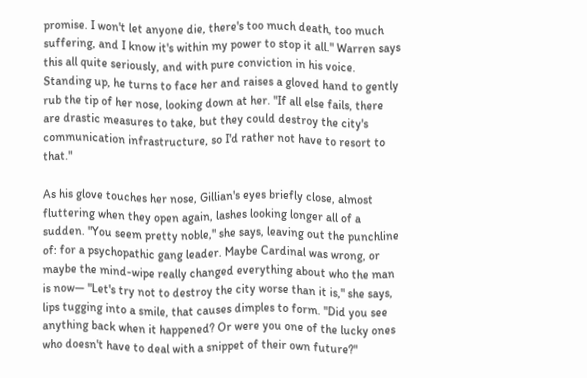promise. I won't let anyone die, there's too much death, too much suffering, and I know it's within my power to stop it all." Warren says this all quite seriously, and with pure conviction in his voice. Standing up, he turns to face her and raises a gloved hand to gently rub the tip of her nose, looking down at her. "If all else fails, there are drastic measures to take, but they could destroy the city's communication infrastructure, so I'd rather not have to resort to that."

As his glove touches her nose, Gillian's eyes briefly close, almost fluttering when they open again, lashes looking longer all of a sudden. "You seem pretty noble," she says, leaving out the punchline of: for a psychopathic gang leader. Maybe Cardinal was wrong, or maybe the mind-wipe really changed everything about who the man is now— "Let's try not to destroy the city worse than it is," she says, lips tugging into a smile, that causes dimples to form. "Did you see anything back when it happened? Or were you one of the lucky ones who doesn't have to deal with a snippet of their own future?"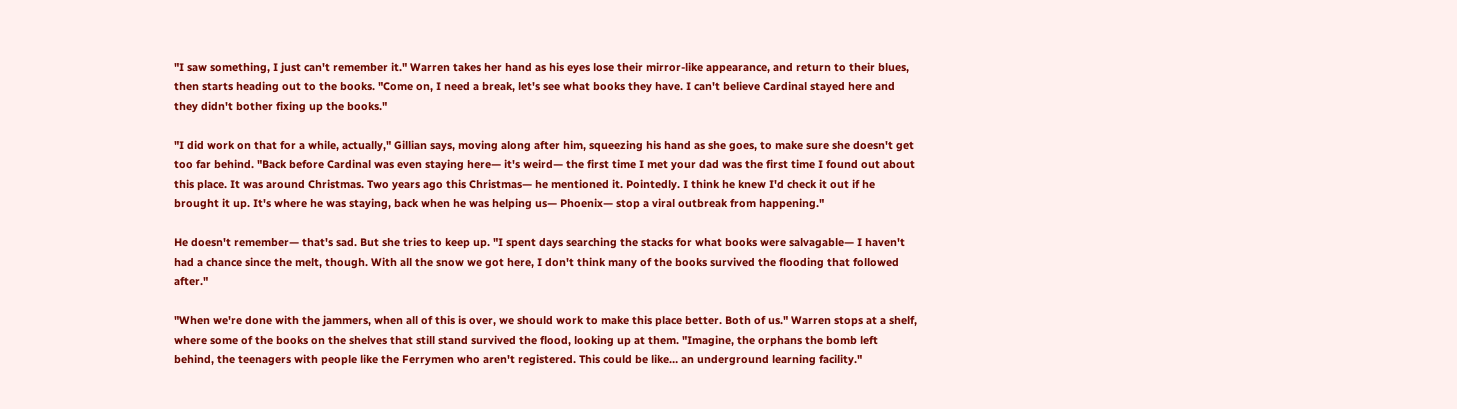"I saw something, I just can't remember it." Warren takes her hand as his eyes lose their mirror-like appearance, and return to their blues, then starts heading out to the books. "Come on, I need a break, let's see what books they have. I can't believe Cardinal stayed here and they didn't bother fixing up the books."

"I did work on that for a while, actually," Gillian says, moving along after him, squeezing his hand as she goes, to make sure she doesn't get too far behind. "Back before Cardinal was even staying here— it's weird— the first time I met your dad was the first time I found out about this place. It was around Christmas. Two years ago this Christmas— he mentioned it. Pointedly. I think he knew I'd check it out if he brought it up. It's where he was staying, back when he was helping us— Phoenix— stop a viral outbreak from happening."

He doesn't remember— that's sad. But she tries to keep up. "I spent days searching the stacks for what books were salvagable— I haven't had a chance since the melt, though. With all the snow we got here, I don't think many of the books survived the flooding that followed after."

"When we're done with the jammers, when all of this is over, we should work to make this place better. Both of us." Warren stops at a shelf, where some of the books on the shelves that still stand survived the flood, looking up at them. "Imagine, the orphans the bomb left behind, the teenagers with people like the Ferrymen who aren't registered. This could be like… an underground learning facility."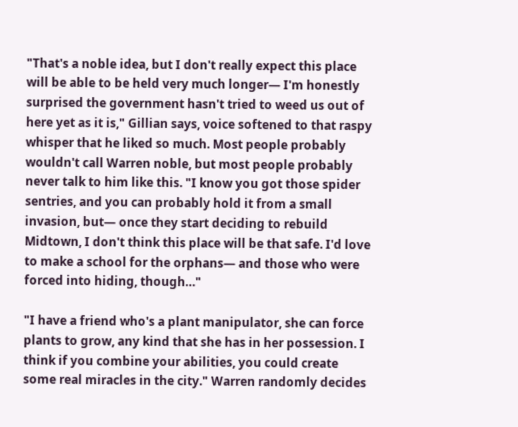"That's a noble idea, but I don't really expect this place will be able to be held very much longer— I'm honestly surprised the government hasn't tried to weed us out of here yet as it is," Gillian says, voice softened to that raspy whisper that he liked so much. Most people probably wouldn't call Warren noble, but most people probably never talk to him like this. "I know you got those spider sentries, and you can probably hold it from a small invasion, but— once they start deciding to rebuild Midtown, I don't think this place will be that safe. I'd love to make a school for the orphans— and those who were forced into hiding, though…"

"I have a friend who's a plant manipulator, she can force plants to grow, any kind that she has in her possession. I think if you combine your abilities, you could create some real miracles in the city." Warren randomly decides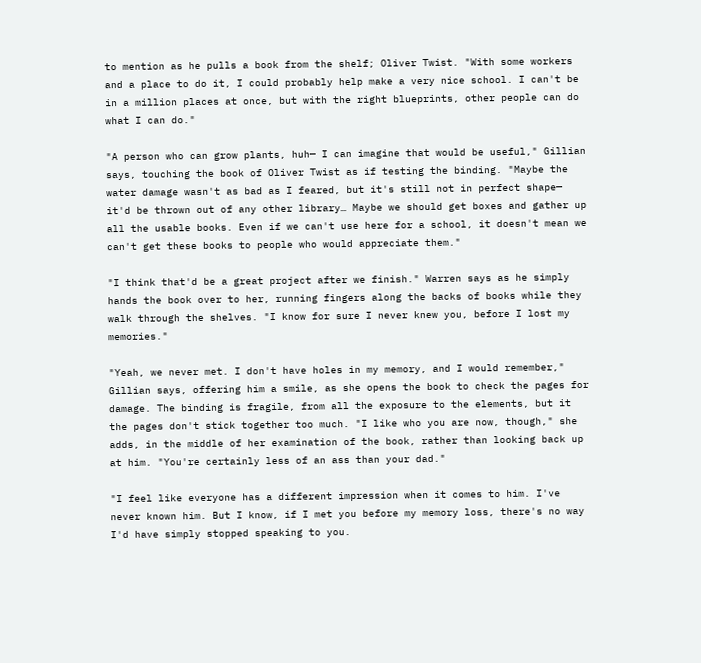to mention as he pulls a book from the shelf; Oliver Twist. "With some workers and a place to do it, I could probably help make a very nice school. I can't be in a million places at once, but with the right blueprints, other people can do what I can do."

"A person who can grow plants, huh— I can imagine that would be useful," Gillian says, touching the book of Oliver Twist as if testing the binding. "Maybe the water damage wasn't as bad as I feared, but it's still not in perfect shape— it'd be thrown out of any other library… Maybe we should get boxes and gather up all the usable books. Even if we can't use here for a school, it doesn't mean we can't get these books to people who would appreciate them."

"I think that'd be a great project after we finish." Warren says as he simply hands the book over to her, running fingers along the backs of books while they walk through the shelves. "I know for sure I never knew you, before I lost my memories."

"Yeah, we never met. I don't have holes in my memory, and I would remember," Gillian says, offering him a smile, as she opens the book to check the pages for damage. The binding is fragile, from all the exposure to the elements, but it the pages don't stick together too much. "I like who you are now, though," she adds, in the middle of her examination of the book, rather than looking back up at him. "You're certainly less of an ass than your dad."

"I feel like everyone has a different impression when it comes to him. I've never known him. But I know, if I met you before my memory loss, there's no way I'd have simply stopped speaking to you.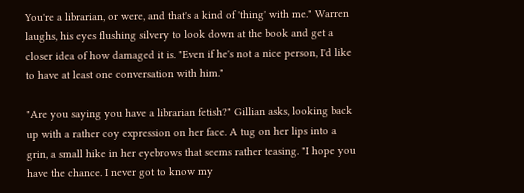You're a librarian, or were, and that's a kind of 'thing' with me." Warren laughs, his eyes flushing silvery to look down at the book and get a closer idea of how damaged it is. "Even if he's not a nice person, I'd like to have at least one conversation with him."

"Are you saying you have a librarian fetish?" Gillian asks, looking back up with a rather coy expression on her face. A tug on her lips into a grin, a small hike in her eyebrows that seems rather teasing. "I hope you have the chance. I never got to know my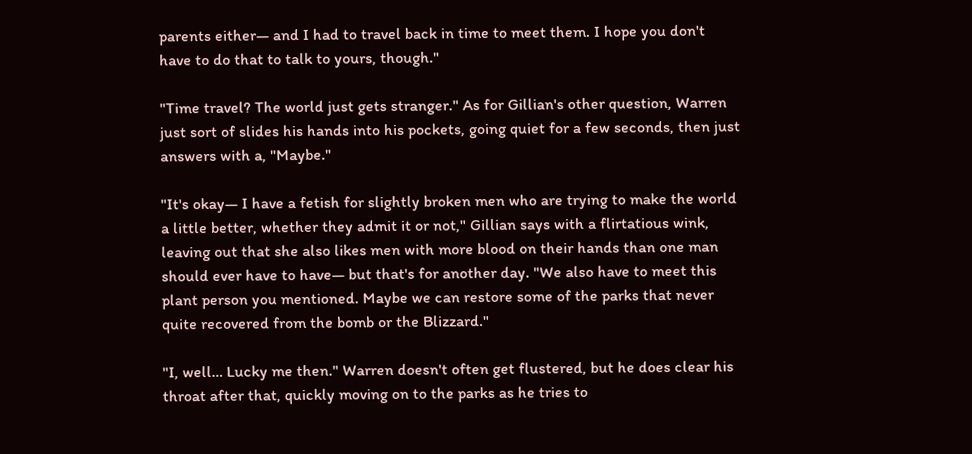parents either— and I had to travel back in time to meet them. I hope you don't have to do that to talk to yours, though."

"Time travel? The world just gets stranger." As for Gillian's other question, Warren just sort of slides his hands into his pockets, going quiet for a few seconds, then just answers with a, "Maybe."

"It's okay— I have a fetish for slightly broken men who are trying to make the world a little better, whether they admit it or not," Gillian says with a flirtatious wink, leaving out that she also likes men with more blood on their hands than one man should ever have to have— but that's for another day. "We also have to meet this plant person you mentioned. Maybe we can restore some of the parks that never quite recovered from the bomb or the Blizzard."

"I, well… Lucky me then." Warren doesn't often get flustered, but he does clear his throat after that, quickly moving on to the parks as he tries to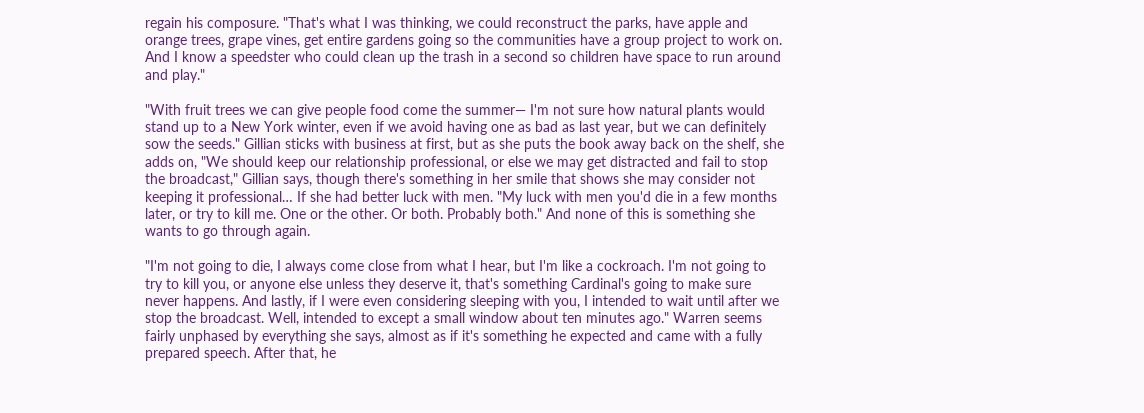regain his composure. "That's what I was thinking, we could reconstruct the parks, have apple and orange trees, grape vines, get entire gardens going so the communities have a group project to work on. And I know a speedster who could clean up the trash in a second so children have space to run around and play."

"With fruit trees we can give people food come the summer— I'm not sure how natural plants would stand up to a New York winter, even if we avoid having one as bad as last year, but we can definitely sow the seeds." Gillian sticks with business at first, but as she puts the book away back on the shelf, she adds on, "We should keep our relationship professional, or else we may get distracted and fail to stop the broadcast," Gillian says, though there's something in her smile that shows she may consider not keeping it professional… If she had better luck with men. "My luck with men you'd die in a few months later, or try to kill me. One or the other. Or both. Probably both." And none of this is something she wants to go through again.

"I'm not going to die, I always come close from what I hear, but I'm like a cockroach. I'm not going to try to kill you, or anyone else unless they deserve it, that's something Cardinal's going to make sure never happens. And lastly, if I were even considering sleeping with you, I intended to wait until after we stop the broadcast. Well, intended to except a small window about ten minutes ago." Warren seems fairly unphased by everything she says, almost as if it's something he expected and came with a fully prepared speech. After that, he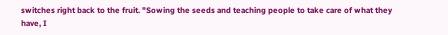switches right back to the fruit. "Sowing the seeds and teaching people to take care of what they have, I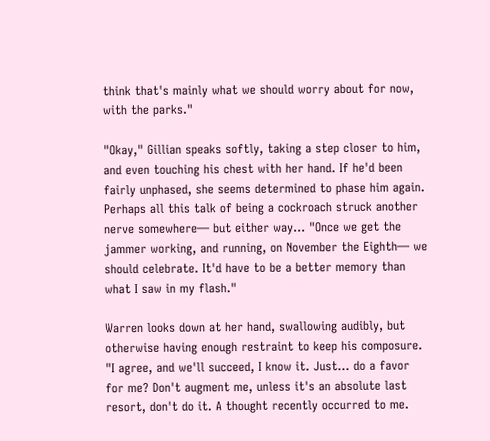think that's mainly what we should worry about for now, with the parks."

"Okay," Gillian speaks softly, taking a step closer to him, and even touching his chest with her hand. If he'd been fairly unphased, she seems determined to phase him again. Perhaps all this talk of being a cockroach struck another nerve somewhere— but either way… "Once we get the jammer working, and running, on November the Eighth— we should celebrate. It'd have to be a better memory than what I saw in my flash."

Warren looks down at her hand, swallowing audibly, but otherwise having enough restraint to keep his composure. "I agree, and we'll succeed, I know it. Just… do a favor for me? Don't augment me, unless it's an absolute last resort, don't do it. A thought recently occurred to me.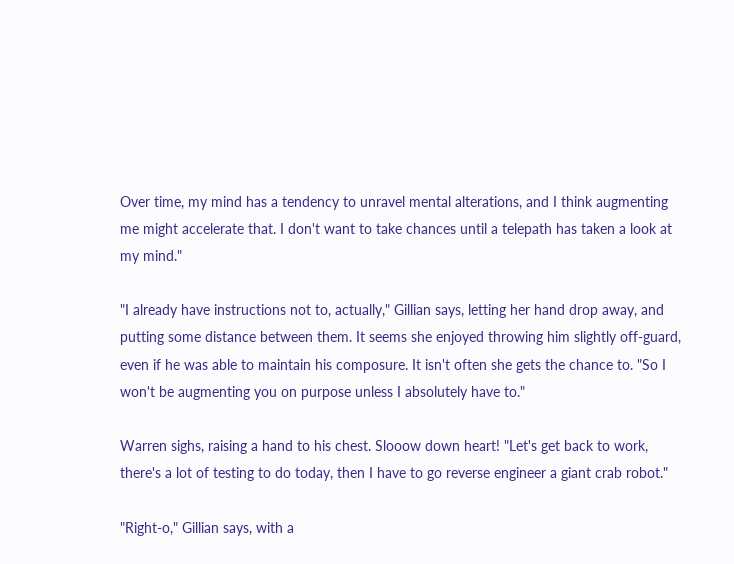Over time, my mind has a tendency to unravel mental alterations, and I think augmenting me might accelerate that. I don't want to take chances until a telepath has taken a look at my mind."

"I already have instructions not to, actually," Gillian says, letting her hand drop away, and putting some distance between them. It seems she enjoyed throwing him slightly off-guard, even if he was able to maintain his composure. It isn't often she gets the chance to. "So I won't be augmenting you on purpose unless I absolutely have to."

Warren sighs, raising a hand to his chest. Slooow down heart! "Let's get back to work, there's a lot of testing to do today, then I have to go reverse engineer a giant crab robot."

"Right-o," Gillian says, with a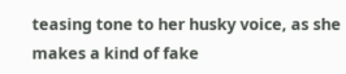teasing tone to her husky voice, as she makes a kind of fake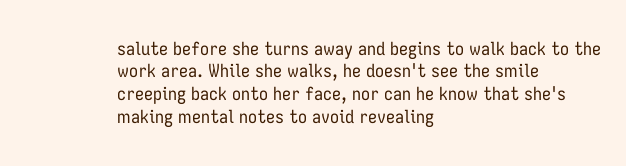salute before she turns away and begins to walk back to the work area. While she walks, he doesn't see the smile creeping back onto her face, nor can he know that she's making mental notes to avoid revealing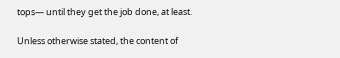tops— until they get the job done, at least.

Unless otherwise stated, the content of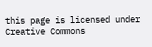this page is licensed under Creative Commons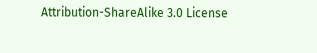Attribution-ShareAlike 3.0 License